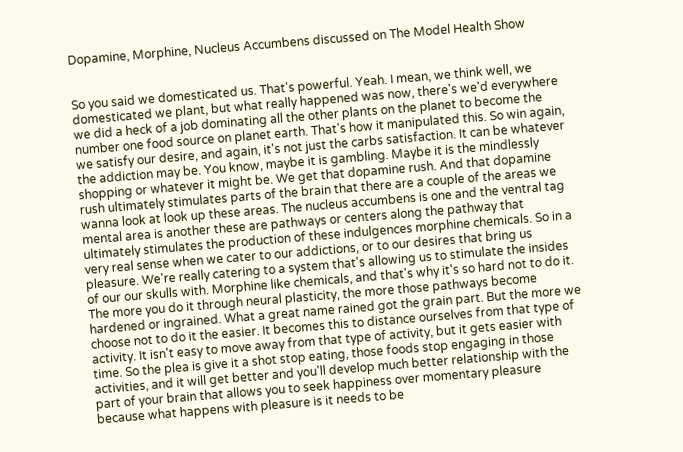Dopamine, Morphine, Nucleus Accumbens discussed on The Model Health Show


So you said we domesticated us. That's powerful. Yeah. I mean, we think well, we domesticated we plant, but what really happened was now, there's we'd everywhere we did a heck of a job dominating all the other plants on the planet to become the number one food source on planet earth. That's how it manipulated this. So win again, we satisfy our desire, and again, it's not just the carbs satisfaction. It can be whatever the addiction may be. You know, maybe it is gambling. Maybe it is the mindlessly shopping or whatever it might be. We get that dopamine rush. And that dopamine rush ultimately stimulates parts of the brain that there are a couple of the areas we wanna look at look up these areas. The nucleus accumbens is one and the ventral tag mental area is another these are pathways or centers along the pathway that ultimately stimulates the production of these indulgences morphine chemicals. So in a very real sense when we cater to our addictions, or to our desires that bring us pleasure. We're really catering to a system that's allowing us to stimulate the insides of our our skulls with. Morphine like chemicals, and that's why it's so hard not to do it. The more you do it through neural plasticity, the more those pathways become hardened or ingrained. What a great name rained got the grain part. But the more we choose not to do it the easier. It becomes this to distance ourselves from that type of activity. It isn't easy to move away from that type of activity, but it gets easier with time. So the plea is give it a shot stop eating, those foods stop engaging in those activities, and it will get better and you'll develop much better relationship with the part of your brain that allows you to seek happiness over momentary pleasure because what happens with pleasure is it needs to be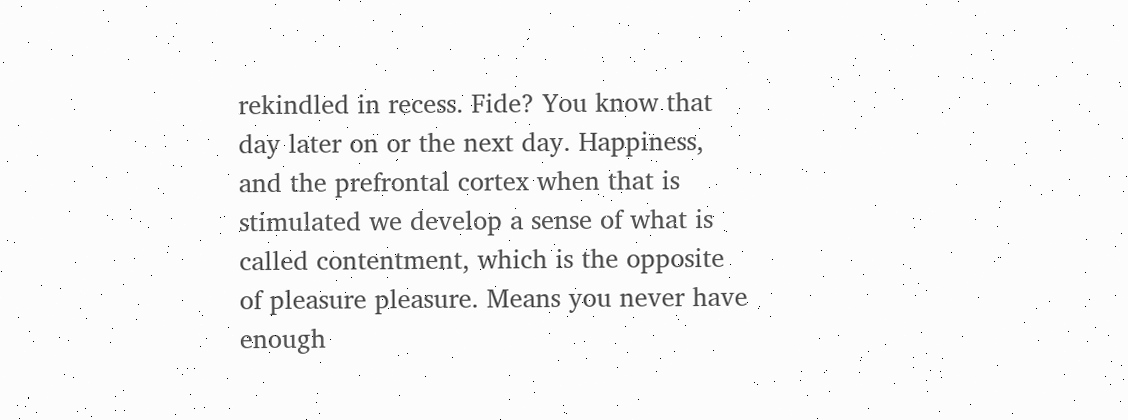rekindled in recess. Fide? You know that day later on or the next day. Happiness, and the prefrontal cortex when that is stimulated we develop a sense of what is called contentment, which is the opposite of pleasure pleasure. Means you never have enough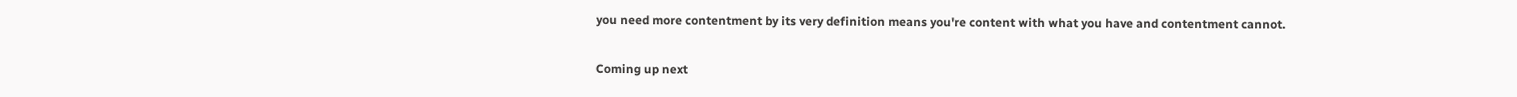you need more contentment by its very definition means you're content with what you have and contentment cannot.

Coming up next